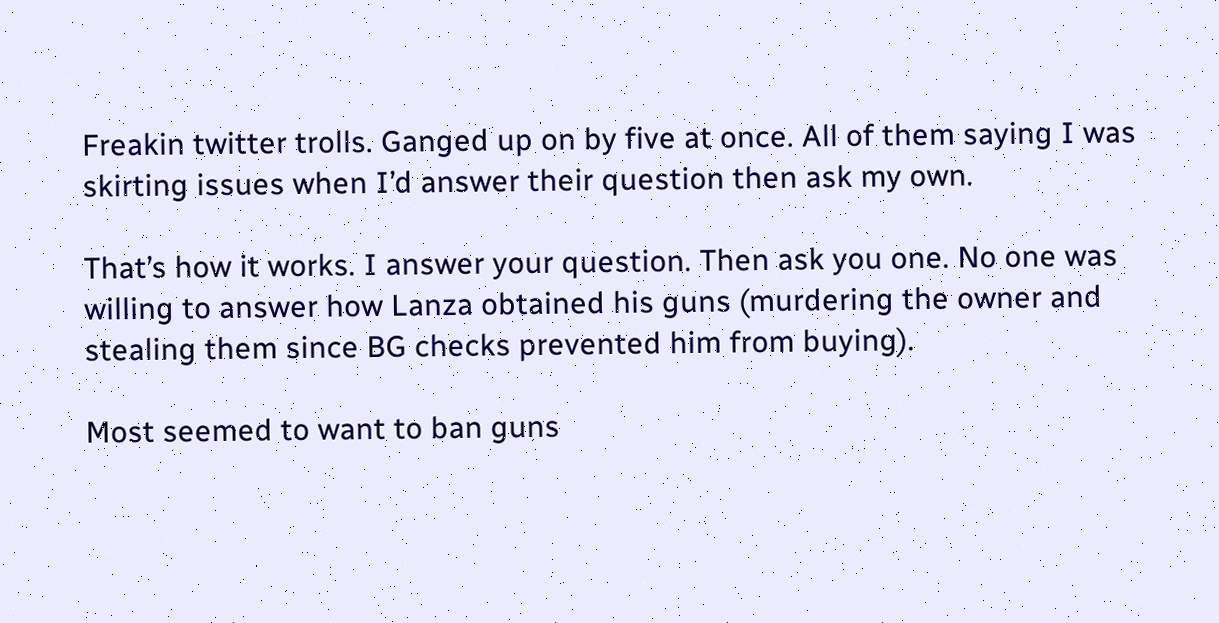Freakin twitter trolls. Ganged up on by five at once. All of them saying I was skirting issues when I’d answer their question then ask my own.

That’s how it works. I answer your question. Then ask you one. No one was willing to answer how Lanza obtained his guns (murdering the owner and stealing them since BG checks prevented him from buying).

Most seemed to want to ban guns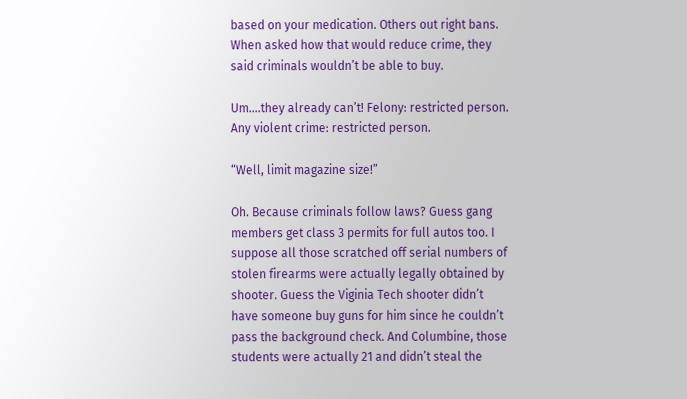based on your medication. Others out right bans. When asked how that would reduce crime, they said criminals wouldn’t be able to buy.

Um….they already can’t! Felony: restricted person. Any violent crime: restricted person.

“Well, limit magazine size!”

Oh. Because criminals follow laws? Guess gang members get class 3 permits for full autos too. I suppose all those scratched off serial numbers of stolen firearms were actually legally obtained by shooter. Guess the Viginia Tech shooter didn’t have someone buy guns for him since he couldn’t pass the background check. And Columbine, those students were actually 21 and didn’t steal the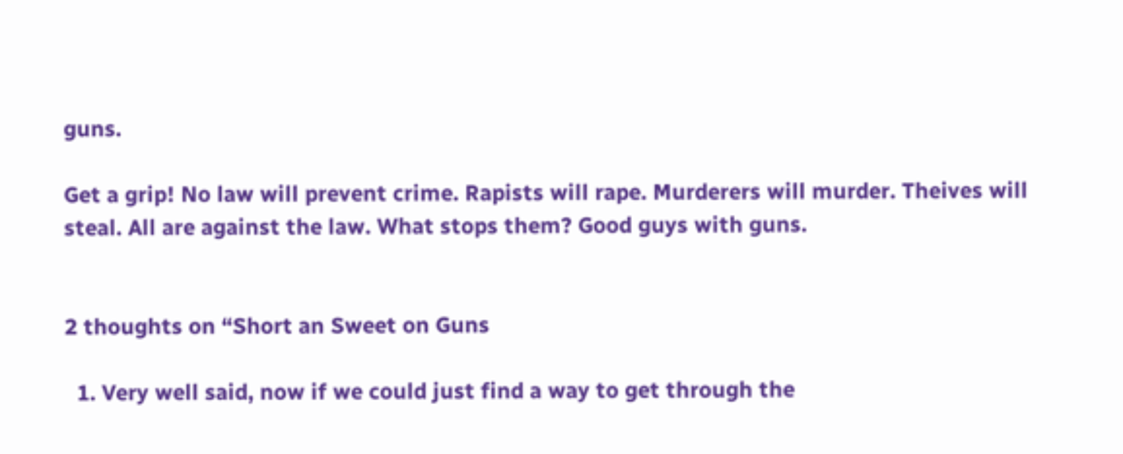guns.

Get a grip! No law will prevent crime. Rapists will rape. Murderers will murder. Theives will steal. All are against the law. What stops them? Good guys with guns.


2 thoughts on “Short an Sweet on Guns

  1. Very well said, now if we could just find a way to get through the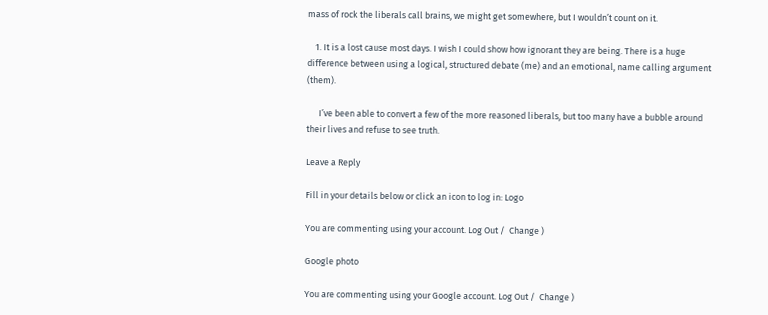mass of rock the liberals call brains, we might get somewhere, but I wouldn’t count on it.

    1. It is a lost cause most days. I wish I could show how ignorant they are being. There is a huge difference between using a logical, structured debate (me) and an emotional, name calling argument (them).

      I’ve been able to convert a few of the more reasoned liberals, but too many have a bubble around their lives and refuse to see truth.

Leave a Reply

Fill in your details below or click an icon to log in: Logo

You are commenting using your account. Log Out /  Change )

Google photo

You are commenting using your Google account. Log Out /  Change )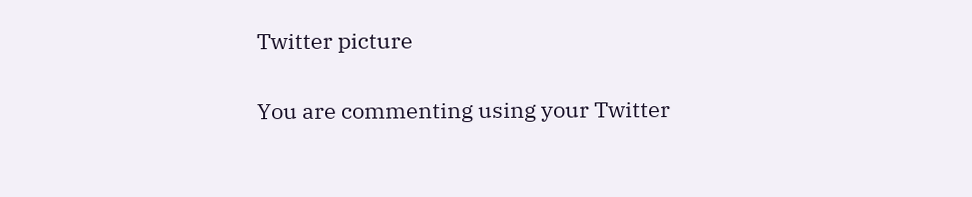Twitter picture

You are commenting using your Twitter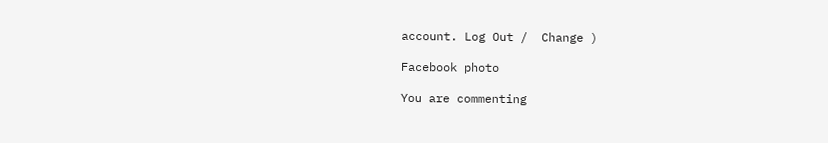account. Log Out /  Change )

Facebook photo

You are commenting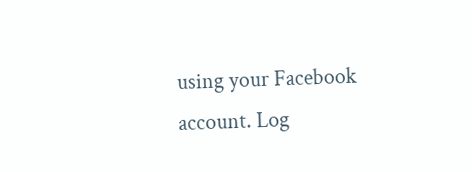using your Facebook account. Log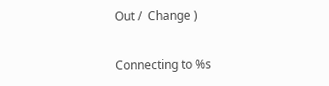Out /  Change )

Connecting to %s